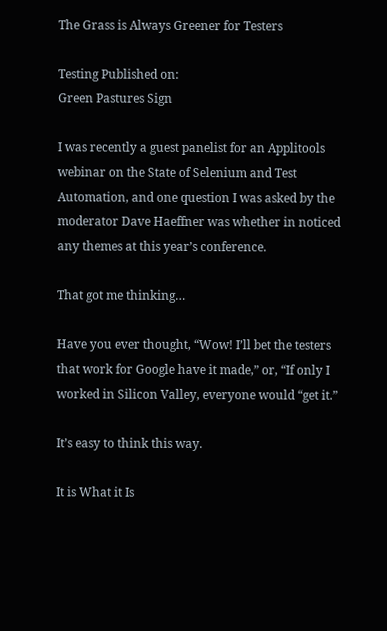The Grass is Always Greener for Testers

Testing Published on:
Green Pastures Sign

I was recently a guest panelist for an Applitools webinar on the State of Selenium and Test Automation, and one question I was asked by the moderator Dave Haeffner was whether in noticed any themes at this year’s conference.

That got me thinking…

Have you ever thought, “Wow! I’ll bet the testers that work for Google have it made,” or, “If only I worked in Silicon Valley, everyone would “get it.”

It’s easy to think this way.

It is What it Is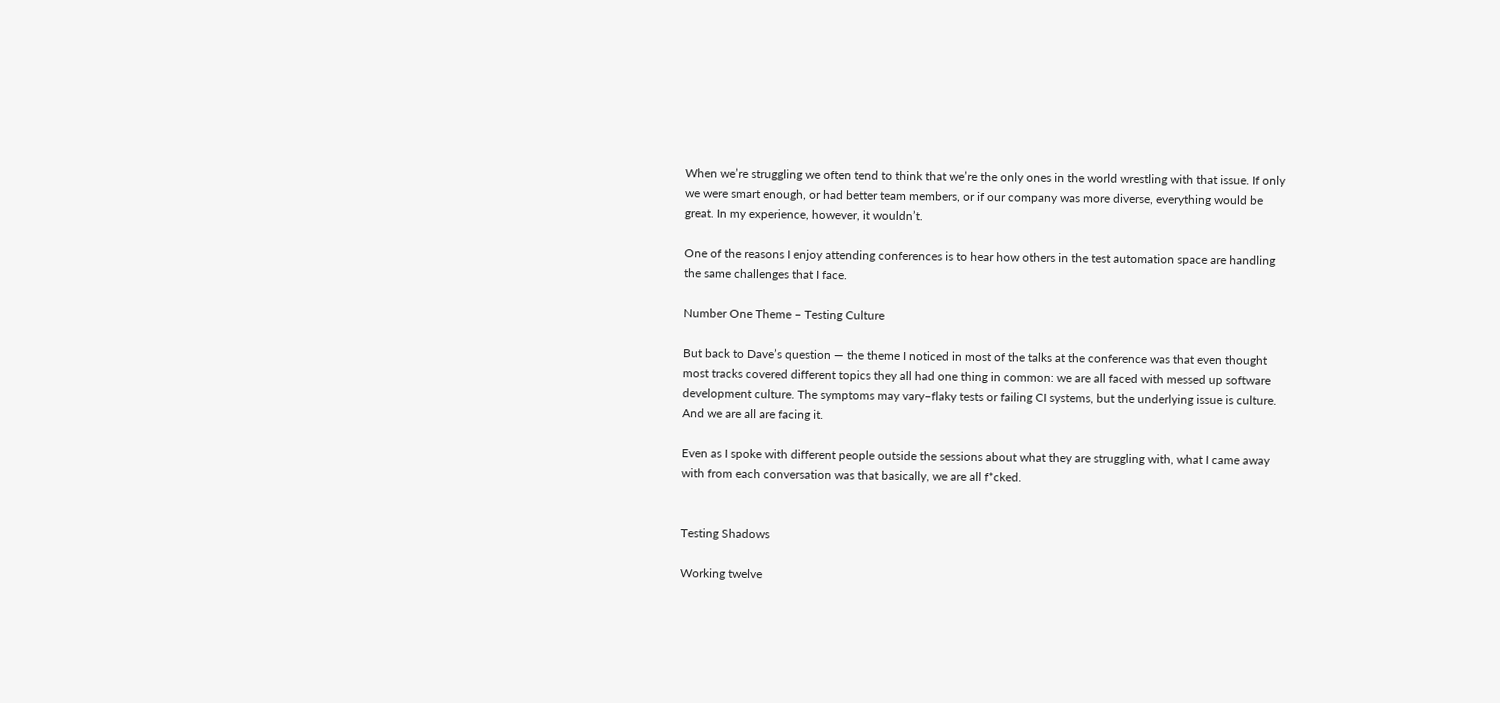When we’re struggling we often tend to think that we’re the only ones in the world wrestling with that issue. If only we were smart enough, or had better team members, or if our company was more diverse, everything would be great. In my experience, however, it wouldn’t.

One of the reasons I enjoy attending conferences is to hear how others in the test automation space are handling the same challenges that I face.

Number One Theme – Testing Culture

But back to Dave’s question — the theme I noticed in most of the talks at the conference was that even thought most tracks covered different topics they all had one thing in common: we are all faced with messed up software development culture. The symptoms may vary–flaky tests or failing CI systems, but the underlying issue is culture. And we are all are facing it.

Even as I spoke with different people outside the sessions about what they are struggling with, what I came away with from each conversation was that basically, we are all f*cked.


Testing Shadows

Working twelve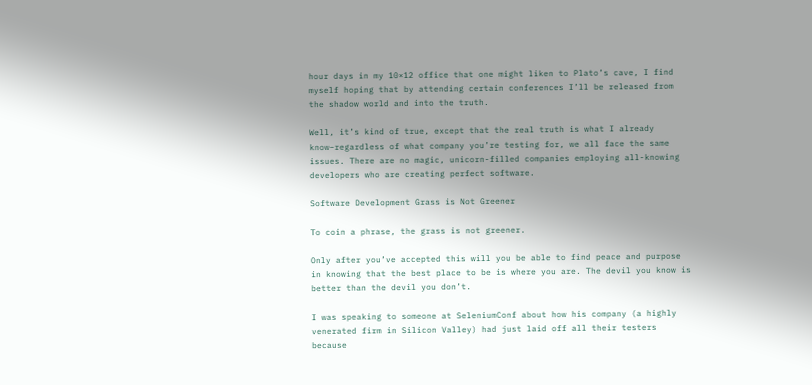hour days in my 10×12 office that one might liken to Plato’s cave, I find myself hoping that by attending certain conferences I’ll be released from the shadow world and into the truth.

Well, it’s kind of true, except that the real truth is what I already know–regardless of what company you’re testing for, we all face the same issues. There are no magic, unicorn-filled companies employing all-knowing developers who are creating perfect software.

Software Development Grass is Not Greener

To coin a phrase, the grass is not greener.

Only after you’ve accepted this will you be able to find peace and purpose in knowing that the best place to be is where you are. The devil you know is better than the devil you don’t.

I was speaking to someone at SeleniumConf about how his company (a highly venerated firm in Silicon Valley) had just laid off all their testers because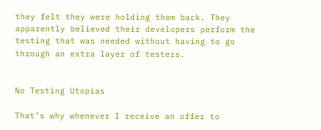they felt they were holding them back. They apparently believed their developers perform the testing that was needed without having to go through an extra layer of testers.


No Testing Utopias

That’s why whenever I receive an offer to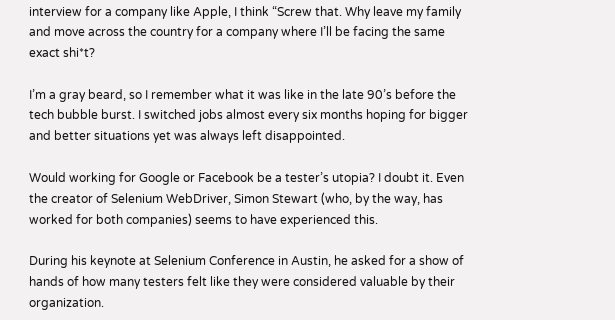interview for a company like Apple, I think “Screw that. Why leave my family and move across the country for a company where I’ll be facing the same exact shi*t?

I’m a gray beard, so I remember what it was like in the late 90’s before the tech bubble burst. I switched jobs almost every six months hoping for bigger and better situations yet was always left disappointed.

Would working for Google or Facebook be a tester’s utopia? I doubt it. Even the creator of Selenium WebDriver, Simon Stewart (who, by the way, has worked for both companies) seems to have experienced this.

During his keynote at Selenium Conference in Austin, he asked for a show of hands of how many testers felt like they were considered valuable by their organization.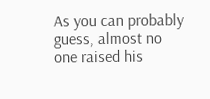As you can probably guess, almost no one raised his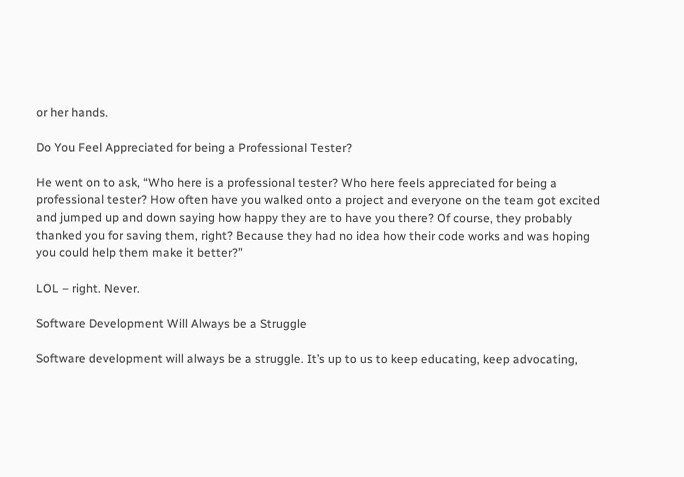or her hands.

Do You Feel Appreciated for being a Professional Tester?

He went on to ask, “Who here is a professional tester? Who here feels appreciated for being a professional tester? How often have you walked onto a project and everyone on the team got excited and jumped up and down saying how happy they are to have you there? Of course, they probably thanked you for saving them, right? Because they had no idea how their code works and was hoping you could help them make it better?”

LOL – right. Never.

Software Development Will Always be a Struggle

Software development will always be a struggle. It’s up to us to keep educating, keep advocating,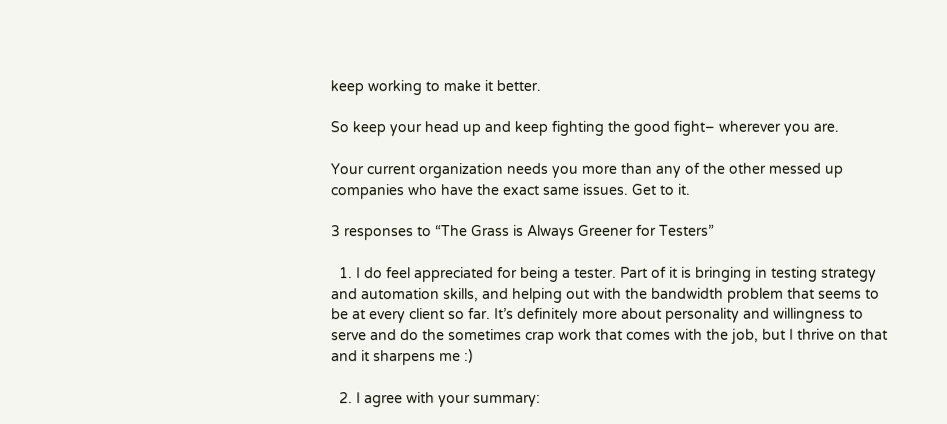keep working to make it better.

So keep your head up and keep fighting the good fight– wherever you are.

Your current organization needs you more than any of the other messed up companies who have the exact same issues. Get to it.

3 responses to “The Grass is Always Greener for Testers”

  1. I do feel appreciated for being a tester. Part of it is bringing in testing strategy and automation skills, and helping out with the bandwidth problem that seems to be at every client so far. It’s definitely more about personality and willingness to serve and do the sometimes crap work that comes with the job, but I thrive on that and it sharpens me :)

  2. I agree with your summary: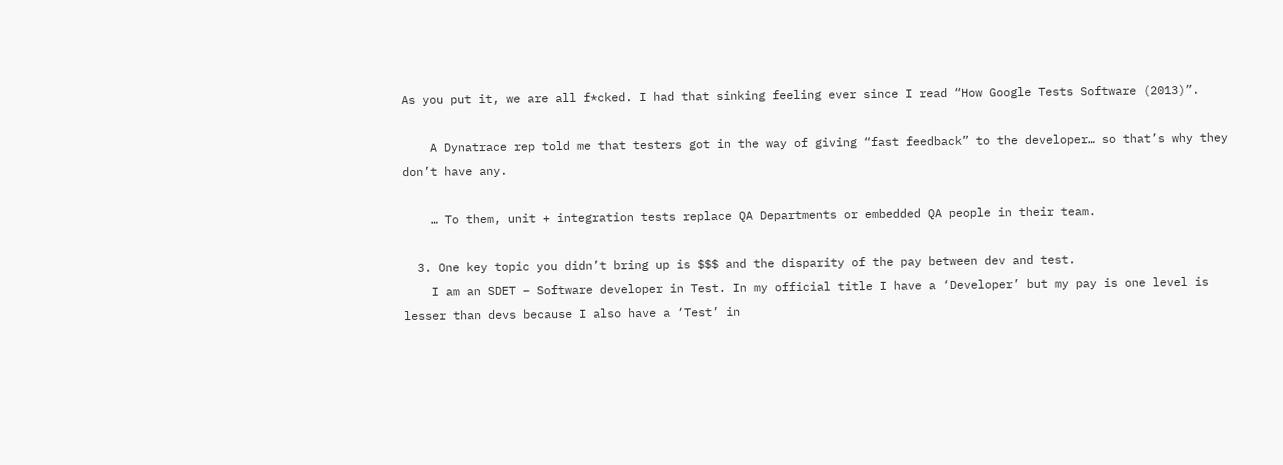As you put it, we are all f*cked. I had that sinking feeling ever since I read “How Google Tests Software (2013)”.

    A Dynatrace rep told me that testers got in the way of giving “fast feedback” to the developer… so that’s why they don’t have any.

    … To them, unit + integration tests replace QA Departments or embedded QA people in their team.

  3. One key topic you didn’t bring up is $$$ and the disparity of the pay between dev and test.
    I am an SDET – Software developer in Test. In my official title I have a ‘Developer’ but my pay is one level is lesser than devs because I also have a ‘Test’ in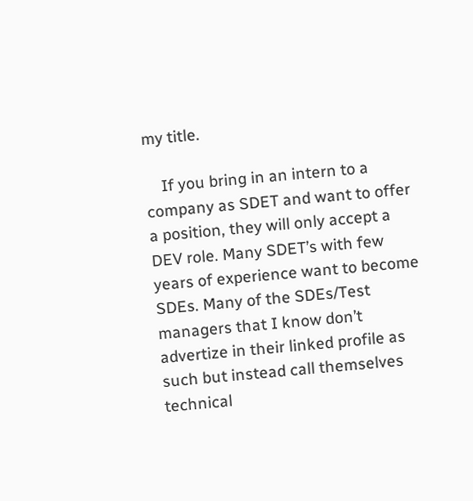my title.

    If you bring in an intern to a company as SDET and want to offer a position, they will only accept a DEV role. Many SDET’s with few years of experience want to become SDEs. Many of the SDEs/Test managers that I know don’t advertize in their linked profile as such but instead call themselves technical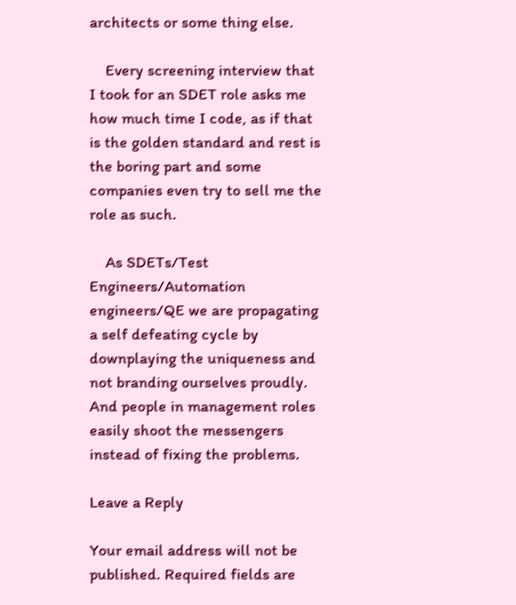architects or some thing else.

    Every screening interview that I took for an SDET role asks me how much time I code, as if that is the golden standard and rest is the boring part and some companies even try to sell me the role as such.

    As SDETs/Test Engineers/Automation engineers/QE we are propagating a self defeating cycle by downplaying the uniqueness and not branding ourselves proudly. And people in management roles easily shoot the messengers instead of fixing the problems.

Leave a Reply

Your email address will not be published. Required fields are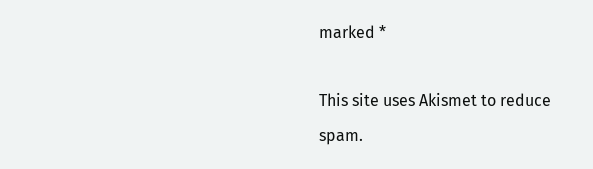marked *

This site uses Akismet to reduce spam.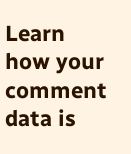Learn how your comment data is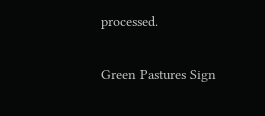processed.

Green Pastures Sign